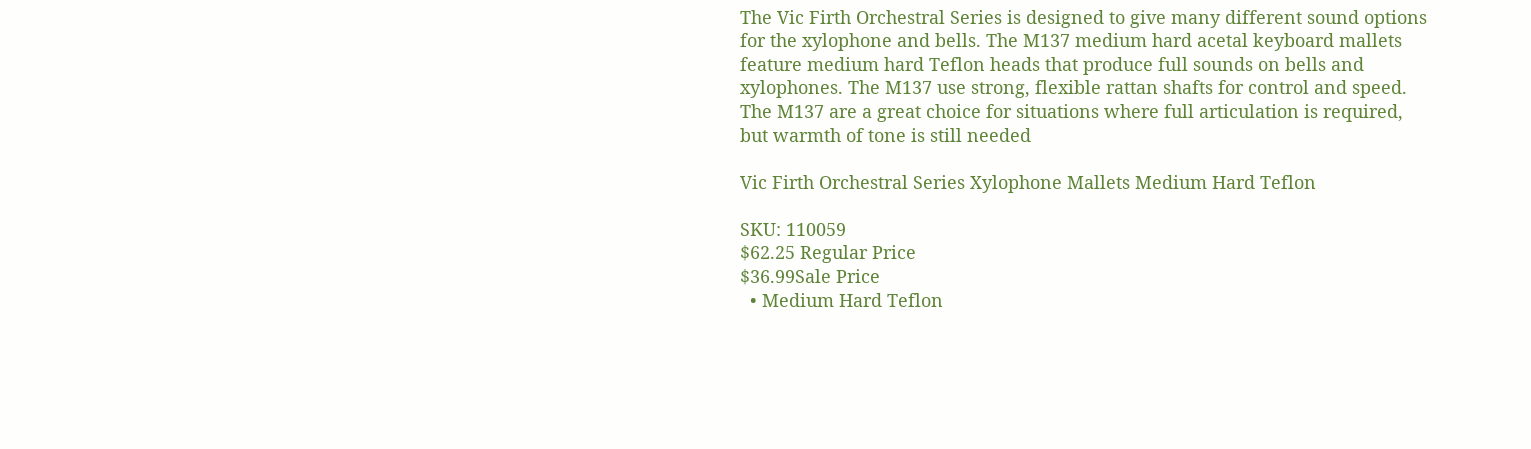The Vic Firth Orchestral Series is designed to give many different sound options for the xylophone and bells. The M137 medium hard acetal keyboard mallets feature medium hard Teflon heads that produce full sounds on bells and xylophones. The M137 use strong, flexible rattan shafts for control and speed. The M137 are a great choice for situations where full articulation is required, but warmth of tone is still needed

Vic Firth Orchestral Series Xylophone Mallets Medium Hard Teflon

SKU: 110059
$62.25 Regular Price
$36.99Sale Price
  • Medium Hard Teflon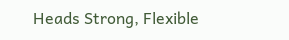Heads Strong, Flexible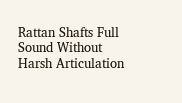Rattan Shafts Full Sound Without Harsh Articulation